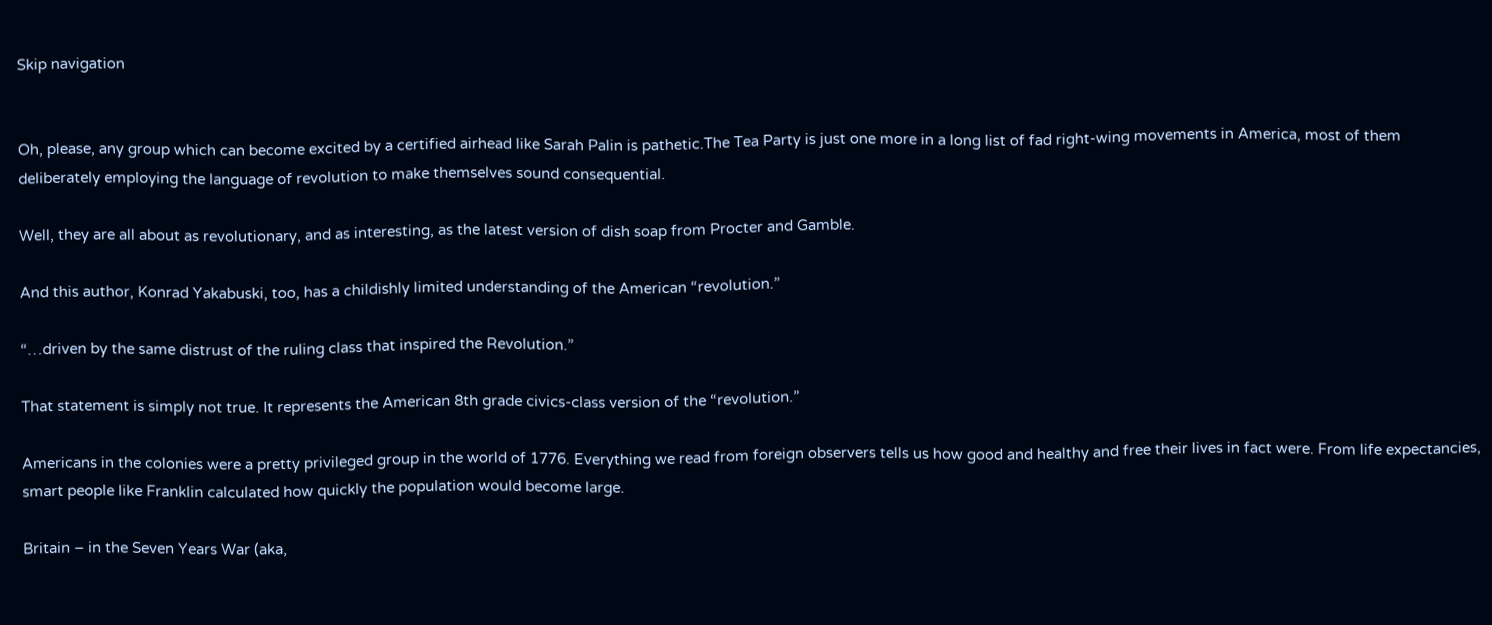Skip navigation


Oh, please, any group which can become excited by a certified airhead like Sarah Palin is pathetic.The Tea Party is just one more in a long list of fad right-wing movements in America, most of them deliberately employing the language of revolution to make themselves sound consequential.

Well, they are all about as revolutionary, and as interesting, as the latest version of dish soap from Procter and Gamble.

And this author, Konrad Yakabuski, too, has a childishly limited understanding of the American “revolution.”

“…driven by the same distrust of the ruling class that inspired the Revolution.”

That statement is simply not true. It represents the American 8th grade civics-class version of the “revolution.”

Americans in the colonies were a pretty privileged group in the world of 1776. Everything we read from foreign observers tells us how good and healthy and free their lives in fact were. From life expectancies, smart people like Franklin calculated how quickly the population would become large.

Britain – in the Seven Years War (aka,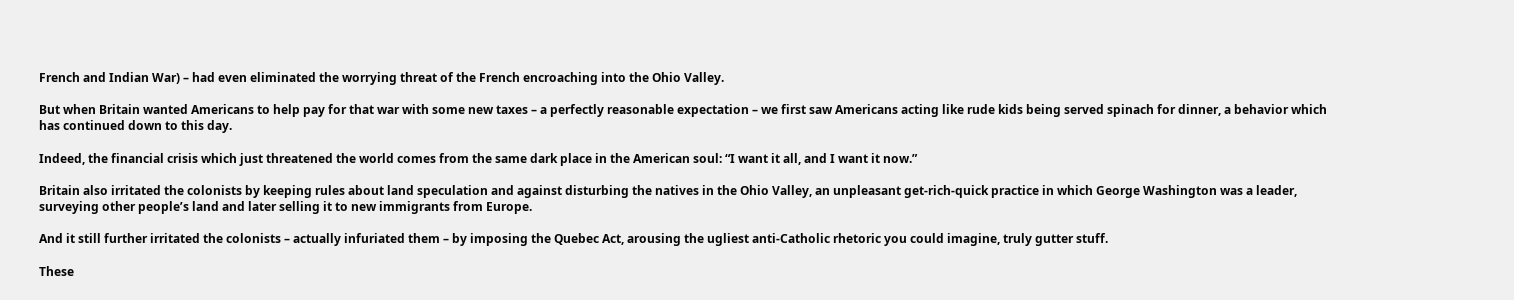French and Indian War) – had even eliminated the worrying threat of the French encroaching into the Ohio Valley.

But when Britain wanted Americans to help pay for that war with some new taxes – a perfectly reasonable expectation – we first saw Americans acting like rude kids being served spinach for dinner, a behavior which has continued down to this day.

Indeed, the financial crisis which just threatened the world comes from the same dark place in the American soul: “I want it all, and I want it now.”

Britain also irritated the colonists by keeping rules about land speculation and against disturbing the natives in the Ohio Valley, an unpleasant get-rich-quick practice in which George Washington was a leader, surveying other people’s land and later selling it to new immigrants from Europe.

And it still further irritated the colonists – actually infuriated them – by imposing the Quebec Act, arousing the ugliest anti-Catholic rhetoric you could imagine, truly gutter stuff.

These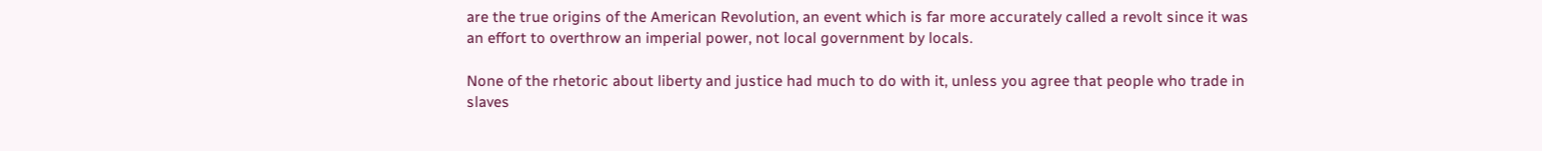are the true origins of the American Revolution, an event which is far more accurately called a revolt since it was an effort to overthrow an imperial power, not local government by locals.

None of the rhetoric about liberty and justice had much to do with it, unless you agree that people who trade in slaves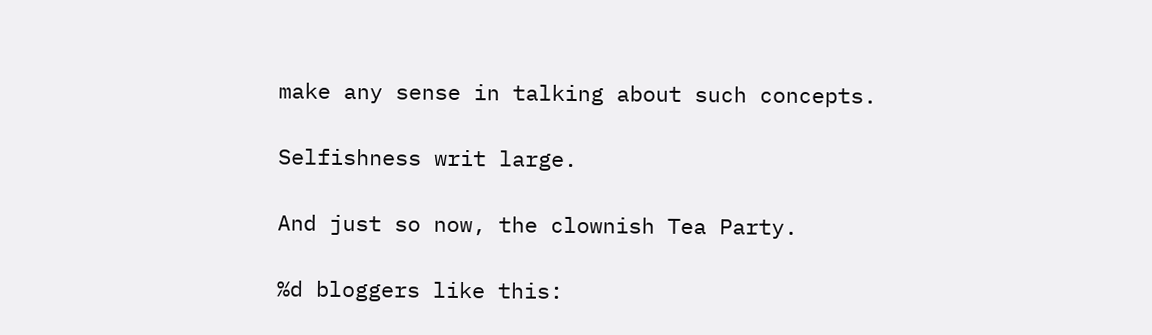make any sense in talking about such concepts.

Selfishness writ large.

And just so now, the clownish Tea Party.

%d bloggers like this: